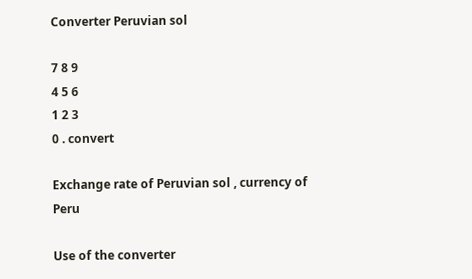Converter Peruvian sol

7 8 9
4 5 6
1 2 3
0 . convert

Exchange rate of Peruvian sol , currency of Peru

Use of the converter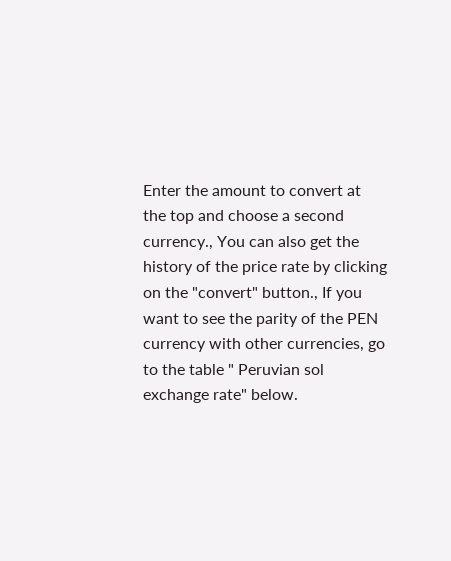Enter the amount to convert at the top and choose a second currency., You can also get the history of the price rate by clicking on the "convert" button., If you want to see the parity of the PEN currency with other currencies, go to the table " Peruvian sol exchange rate" below.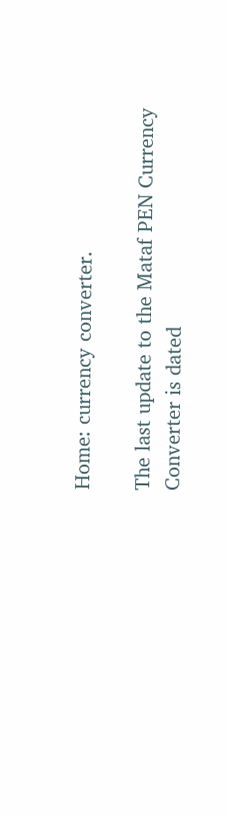Home: currency converter.

The last update to the Mataf PEN Currency Converter is dated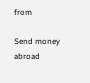from

Send money abroad